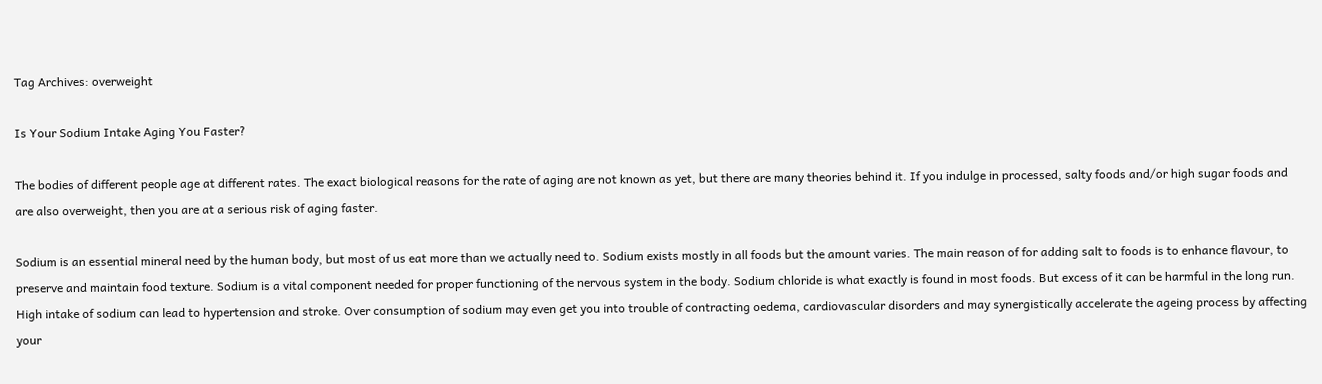Tag Archives: overweight

Is Your Sodium Intake Aging You Faster?

The bodies of different people age at different rates. The exact biological reasons for the rate of aging are not known as yet, but there are many theories behind it. If you indulge in processed, salty foods and/or high sugar foods and are also overweight, then you are at a serious risk of aging faster.

Sodium is an essential mineral need by the human body, but most of us eat more than we actually need to. Sodium exists mostly in all foods but the amount varies. The main reason of for adding salt to foods is to enhance flavour, to preserve and maintain food texture. Sodium is a vital component needed for proper functioning of the nervous system in the body. Sodium chloride is what exactly is found in most foods. But excess of it can be harmful in the long run. High intake of sodium can lead to hypertension and stroke. Over consumption of sodium may even get you into trouble of contracting oedema, cardiovascular disorders and may synergistically accelerate the ageing process by affecting your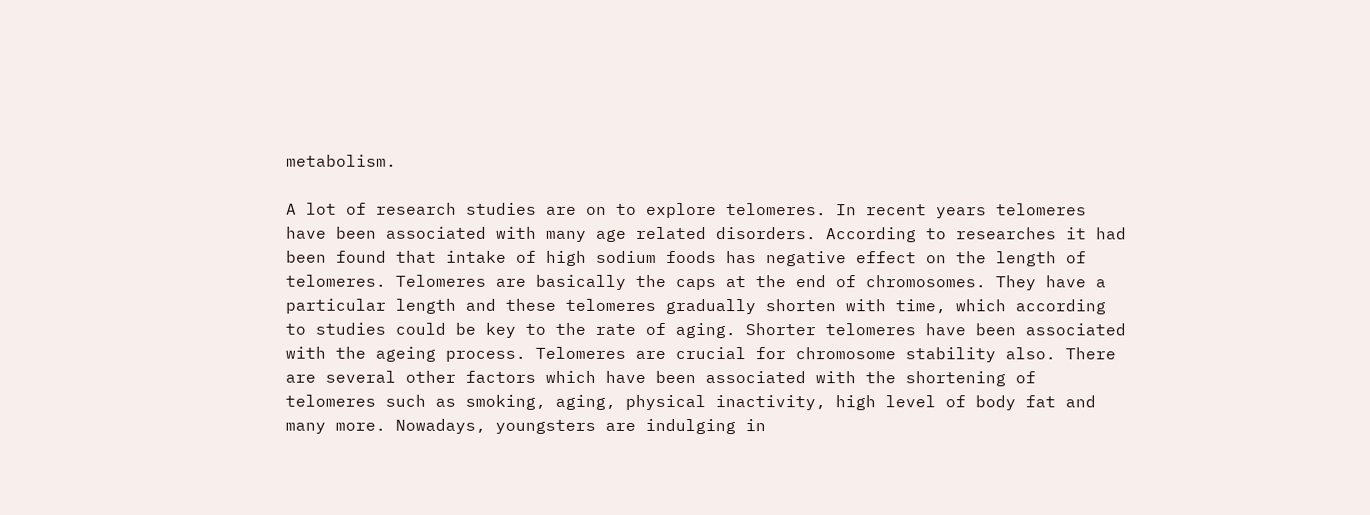metabolism.

A lot of research studies are on to explore telomeres. In recent years telomeres have been associated with many age related disorders. According to researches it had been found that intake of high sodium foods has negative effect on the length of telomeres. Telomeres are basically the caps at the end of chromosomes. They have a particular length and these telomeres gradually shorten with time, which according to studies could be key to the rate of aging. Shorter telomeres have been associated with the ageing process. Telomeres are crucial for chromosome stability also. There are several other factors which have been associated with the shortening of telomeres such as smoking, aging, physical inactivity, high level of body fat and many more. Nowadays, youngsters are indulging in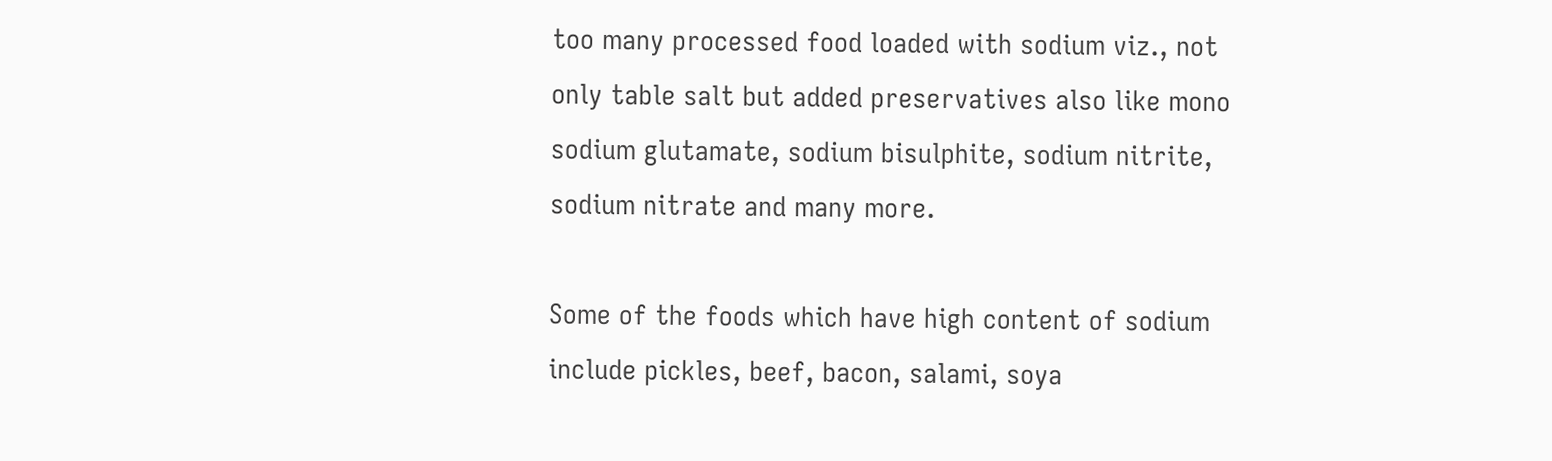too many processed food loaded with sodium viz., not only table salt but added preservatives also like mono sodium glutamate, sodium bisulphite, sodium nitrite, sodium nitrate and many more.

Some of the foods which have high content of sodium include pickles, beef, bacon, salami, soya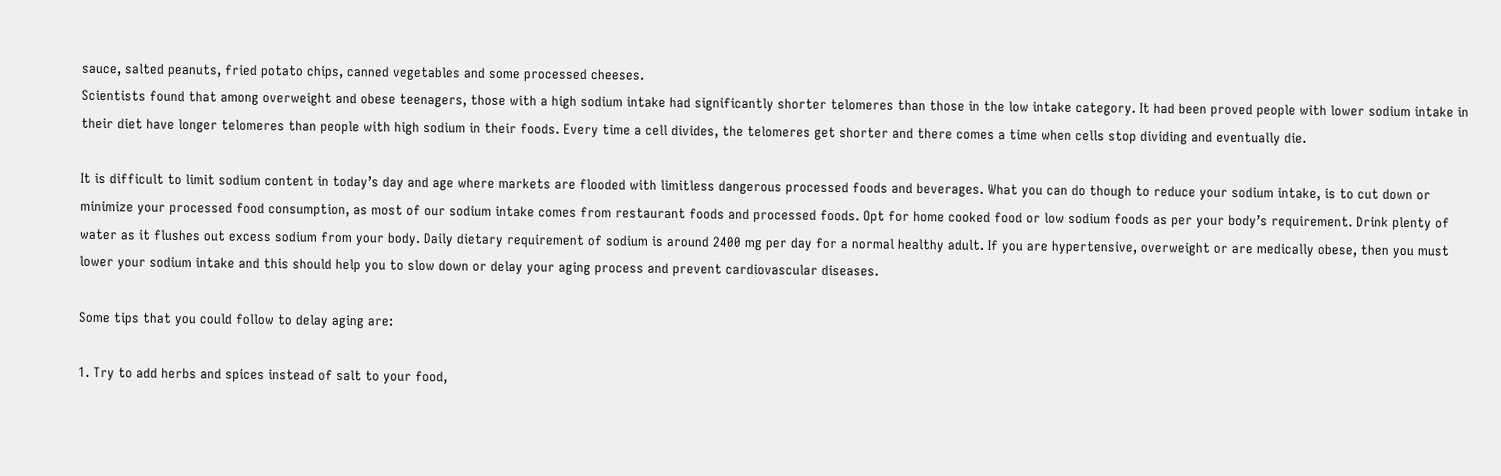sauce, salted peanuts, fried potato chips, canned vegetables and some processed cheeses.
Scientists found that among overweight and obese teenagers, those with a high sodium intake had significantly shorter telomeres than those in the low intake category. It had been proved people with lower sodium intake in their diet have longer telomeres than people with high sodium in their foods. Every time a cell divides, the telomeres get shorter and there comes a time when cells stop dividing and eventually die.

It is difficult to limit sodium content in today’s day and age where markets are flooded with limitless dangerous processed foods and beverages. What you can do though to reduce your sodium intake, is to cut down or minimize your processed food consumption, as most of our sodium intake comes from restaurant foods and processed foods. Opt for home cooked food or low sodium foods as per your body’s requirement. Drink plenty of water as it flushes out excess sodium from your body. Daily dietary requirement of sodium is around 2400 mg per day for a normal healthy adult. If you are hypertensive, overweight or are medically obese, then you must lower your sodium intake and this should help you to slow down or delay your aging process and prevent cardiovascular diseases.

Some tips that you could follow to delay aging are:

1. Try to add herbs and spices instead of salt to your food,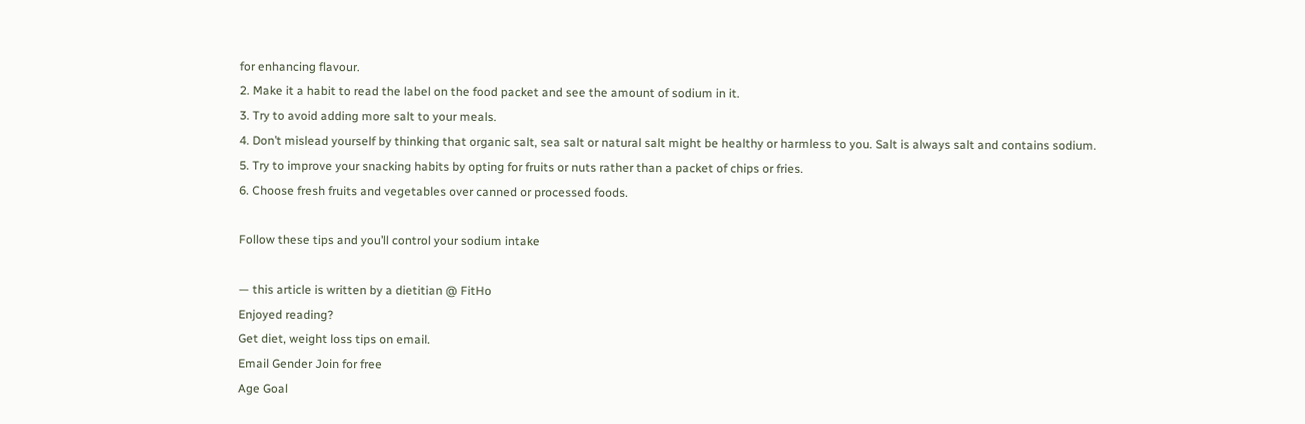for enhancing flavour.
2. Make it a habit to read the label on the food packet and see the amount of sodium in it.
3. Try to avoid adding more salt to your meals.
4. Don’t mislead yourself by thinking that organic salt, sea salt or natural salt might be healthy or harmless to you. Salt is always salt and contains sodium.
5. Try to improve your snacking habits by opting for fruits or nuts rather than a packet of chips or fries.
6. Choose fresh fruits and vegetables over canned or processed foods.

Follow these tips and you’ll control your sodium intake

— this article is written by a dietitian @ FitHo
Enjoyed reading?
Get diet, weight loss tips on email.
Email Gender Join for free
Age Goal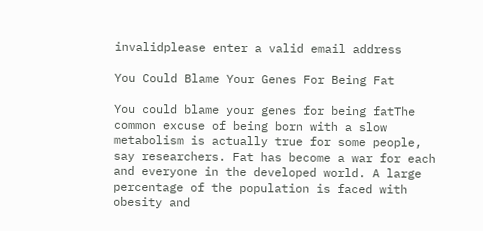invalidplease enter a valid email address

You Could Blame Your Genes For Being Fat

You could blame your genes for being fatThe common excuse of being born with a slow metabolism is actually true for some people, say researchers. Fat has become a war for each and everyone in the developed world. A large percentage of the population is faced with obesity and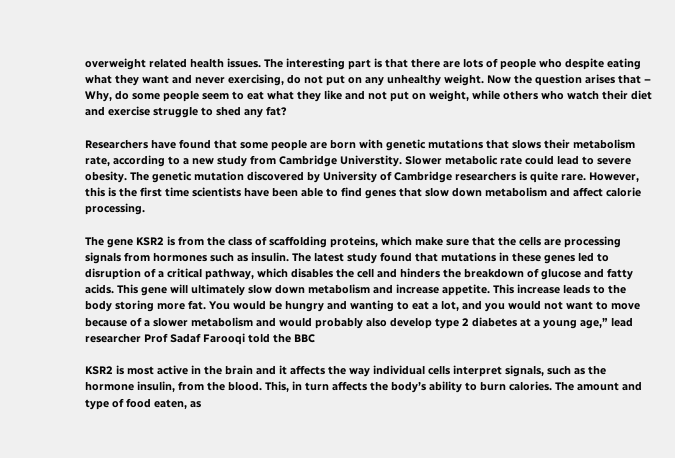overweight related health issues. The interesting part is that there are lots of people who despite eating what they want and never exercising, do not put on any unhealthy weight. Now the question arises that – Why, do some people seem to eat what they like and not put on weight, while others who watch their diet and exercise struggle to shed any fat?

Researchers have found that some people are born with genetic mutations that slows their metabolism rate, according to a new study from Cambridge Universtity. Slower metabolic rate could lead to severe obesity. The genetic mutation discovered by University of Cambridge researchers is quite rare. However, this is the first time scientists have been able to find genes that slow down metabolism and affect calorie processing.

The gene KSR2 is from the class of scaffolding proteins, which make sure that the cells are processing signals from hormones such as insulin. The latest study found that mutations in these genes led to disruption of a critical pathway, which disables the cell and hinders the breakdown of glucose and fatty acids. This gene will ultimately slow down metabolism and increase appetite. This increase leads to the body storing more fat. You would be hungry and wanting to eat a lot, and you would not want to move because of a slower metabolism and would probably also develop type 2 diabetes at a young age,” lead researcher Prof Sadaf Farooqi told the BBC

KSR2 is most active in the brain and it affects the way individual cells interpret signals, such as the hormone insulin, from the blood. This, in turn affects the body’s ability to burn calories. The amount and type of food eaten, as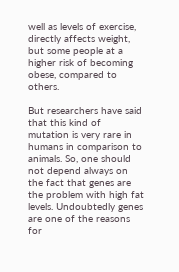well as levels of exercise, directly affects weight, but some people at a higher risk of becoming obese, compared to others.

But researchers have said that this kind of mutation is very rare in humans in comparison to animals. So, one should not depend always on the fact that genes are the problem with high fat levels. Undoubtedly genes are one of the reasons for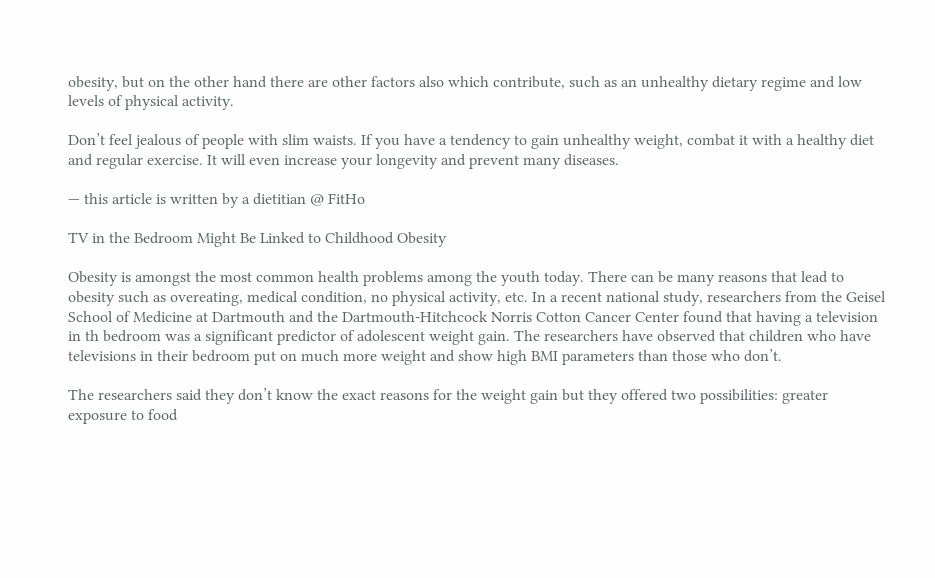obesity, but on the other hand there are other factors also which contribute, such as an unhealthy dietary regime and low levels of physical activity.

Don’t feel jealous of people with slim waists. If you have a tendency to gain unhealthy weight, combat it with a healthy diet and regular exercise. It will even increase your longevity and prevent many diseases.

— this article is written by a dietitian @ FitHo

TV in the Bedroom Might Be Linked to Childhood Obesity

Obesity is amongst the most common health problems among the youth today. There can be many reasons that lead to obesity such as overeating, medical condition, no physical activity, etc. In a recent national study, researchers from the Geisel School of Medicine at Dartmouth and the Dartmouth-Hitchcock Norris Cotton Cancer Center found that having a television in th bedroom was a significant predictor of adolescent weight gain. The researchers have observed that children who have televisions in their bedroom put on much more weight and show high BMI parameters than those who don’t.

The researchers said they don’t know the exact reasons for the weight gain but they offered two possibilities: greater exposure to food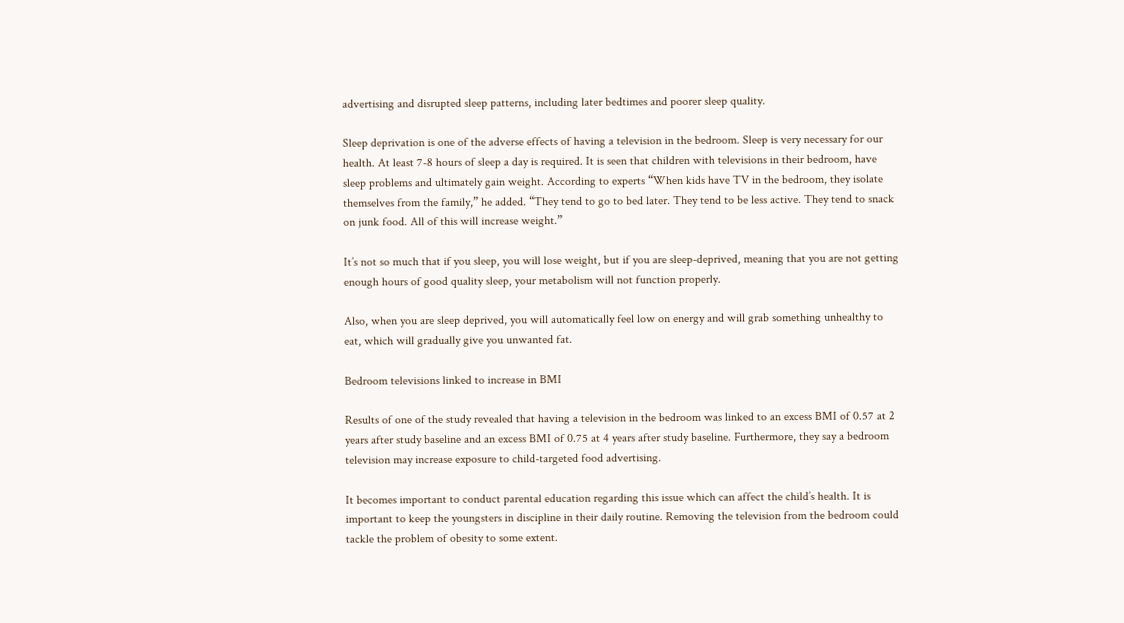advertising and disrupted sleep patterns, including later bedtimes and poorer sleep quality.

Sleep deprivation is one of the adverse effects of having a television in the bedroom. Sleep is very necessary for our health. At least 7-8 hours of sleep a day is required. It is seen that children with televisions in their bedroom, have sleep problems and ultimately gain weight. According to experts “When kids have TV in the bedroom, they isolate themselves from the family,” he added. “They tend to go to bed later. They tend to be less active. They tend to snack on junk food. All of this will increase weight.”

It’s not so much that if you sleep, you will lose weight, but if you are sleep-deprived, meaning that you are not getting enough hours of good quality sleep, your metabolism will not function properly.

Also, when you are sleep deprived, you will automatically feel low on energy and will grab something unhealthy to eat, which will gradually give you unwanted fat.

Bedroom televisions linked to increase in BMI

Results of one of the study revealed that having a television in the bedroom was linked to an excess BMI of 0.57 at 2 years after study baseline and an excess BMI of 0.75 at 4 years after study baseline. Furthermore, they say a bedroom television may increase exposure to child-targeted food advertising.

It becomes important to conduct parental education regarding this issue which can affect the child’s health. It is important to keep the youngsters in discipline in their daily routine. Removing the television from the bedroom could tackle the problem of obesity to some extent.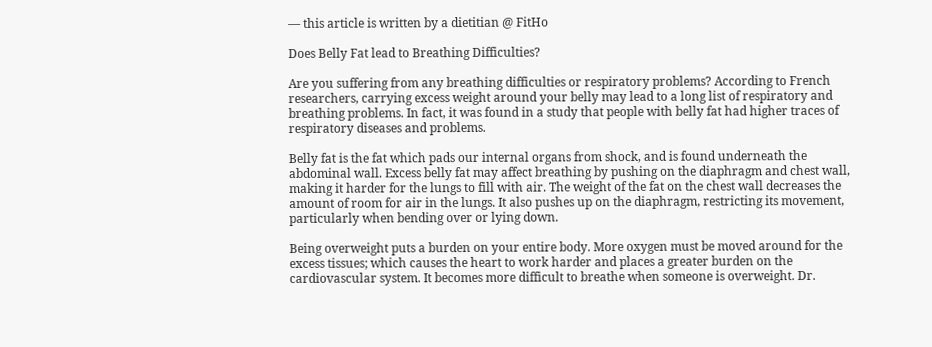— this article is written by a dietitian @ FitHo

Does Belly Fat lead to Breathing Difficulties?

Are you suffering from any breathing difficulties or respiratory problems? According to French researchers, carrying excess weight around your belly may lead to a long list of respiratory and breathing problems. In fact, it was found in a study that people with belly fat had higher traces of respiratory diseases and problems.

Belly fat is the fat which pads our internal organs from shock, and is found underneath the abdominal wall. Excess belly fat may affect breathing by pushing on the diaphragm and chest wall, making it harder for the lungs to fill with air. The weight of the fat on the chest wall decreases the amount of room for air in the lungs. It also pushes up on the diaphragm, restricting its movement, particularly when bending over or lying down.

Being overweight puts a burden on your entire body. More oxygen must be moved around for the excess tissues; which causes the heart to work harder and places a greater burden on the cardiovascular system. It becomes more difficult to breathe when someone is overweight. Dr.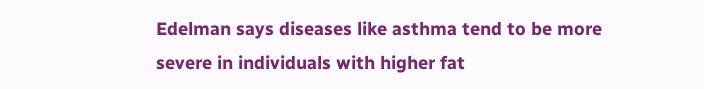Edelman says diseases like asthma tend to be more severe in individuals with higher fat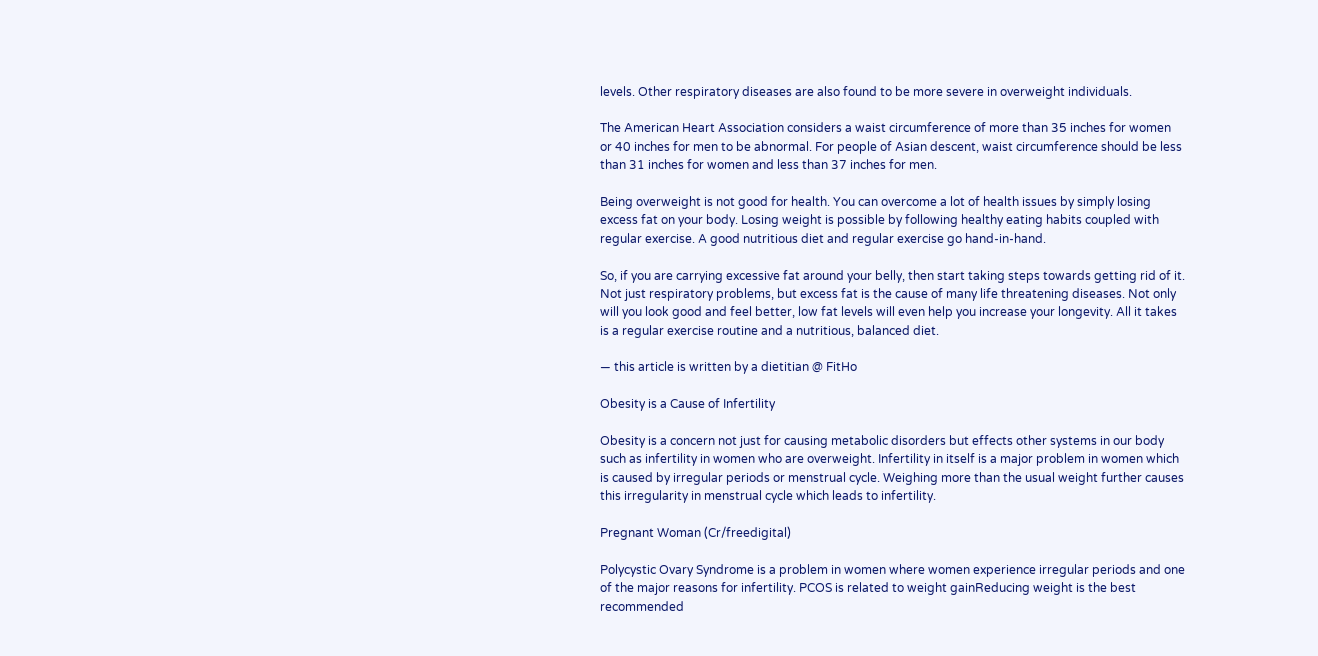levels. Other respiratory diseases are also found to be more severe in overweight individuals.

The American Heart Association considers a waist circumference of more than 35 inches for women or 40 inches for men to be abnormal. For people of Asian descent, waist circumference should be less than 31 inches for women and less than 37 inches for men.

Being overweight is not good for health. You can overcome a lot of health issues by simply losing excess fat on your body. Losing weight is possible by following healthy eating habits coupled with regular exercise. A good nutritious diet and regular exercise go hand-in-hand.

So, if you are carrying excessive fat around your belly, then start taking steps towards getting rid of it. Not just respiratory problems, but excess fat is the cause of many life threatening diseases. Not only will you look good and feel better, low fat levels will even help you increase your longevity. All it takes is a regular exercise routine and a nutritious, balanced diet.

— this article is written by a dietitian @ FitHo

Obesity is a Cause of Infertility

Obesity is a concern not just for causing metabolic disorders but effects other systems in our body such as infertility in women who are overweight. Infertility in itself is a major problem in women which is caused by irregular periods or menstrual cycle. Weighing more than the usual weight further causes this irregularity in menstrual cycle which leads to infertility.

Pregnant Woman (Cr/freedigital)

Polycystic Ovary Syndrome is a problem in women where women experience irregular periods and one of the major reasons for infertility. PCOS is related to weight gainReducing weight is the best recommended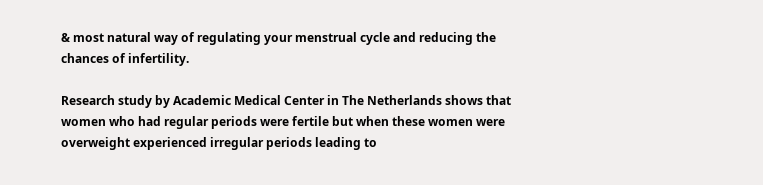& most natural way of regulating your menstrual cycle and reducing the chances of infertility.

Research study by Academic Medical Center in The Netherlands shows that women who had regular periods were fertile but when these women were overweight experienced irregular periods leading to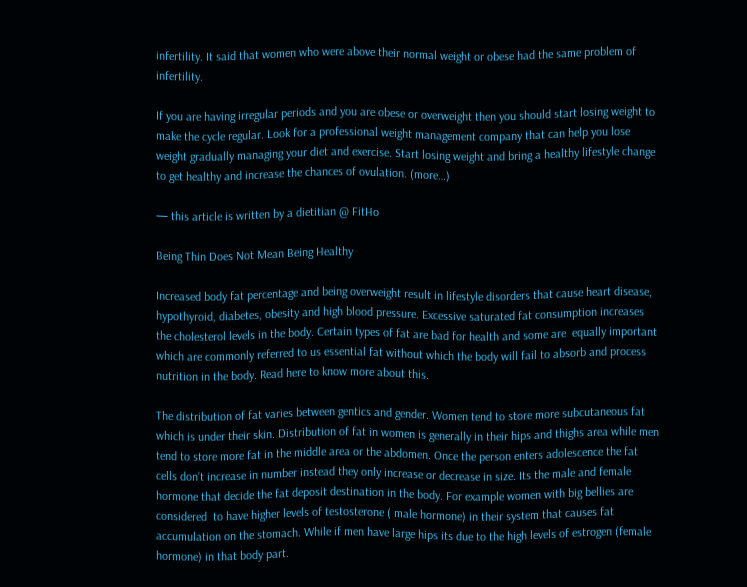infertility. It said that women who were above their normal weight or obese had the same problem of infertility.

If you are having irregular periods and you are obese or overweight then you should start losing weight to make the cycle regular. Look for a professional weight management company that can help you lose weight gradually managing your diet and exercise. Start losing weight and bring a healthy lifestyle change to get healthy and increase the chances of ovulation. (more…)

— this article is written by a dietitian @ FitHo

Being Thin Does Not Mean Being Healthy

Increased body fat percentage and being overweight result in lifestyle disorders that cause heart disease, hypothyroid, diabetes, obesity and high blood pressure. Excessive saturated fat consumption increases the cholesterol levels in the body. Certain types of fat are bad for health and some are  equally important which are commonly referred to us essential fat without which the body will fail to absorb and process nutrition in the body. Read here to know more about this.

The distribution of fat varies between gentics and gender. Women tend to store more subcutaneous fat which is under their skin. Distribution of fat in women is generally in their hips and thighs area while men tend to store more fat in the middle area or the abdomen. Once the person enters adolescence the fat cells don’t increase in number instead they only increase or decrease in size. Its the male and female hormone that decide the fat deposit destination in the body. For example women with big bellies are considered  to have higher levels of testosterone ( male hormone) in their system that causes fat accumulation on the stomach. While if men have large hips its due to the high levels of estrogen (female hormone) in that body part.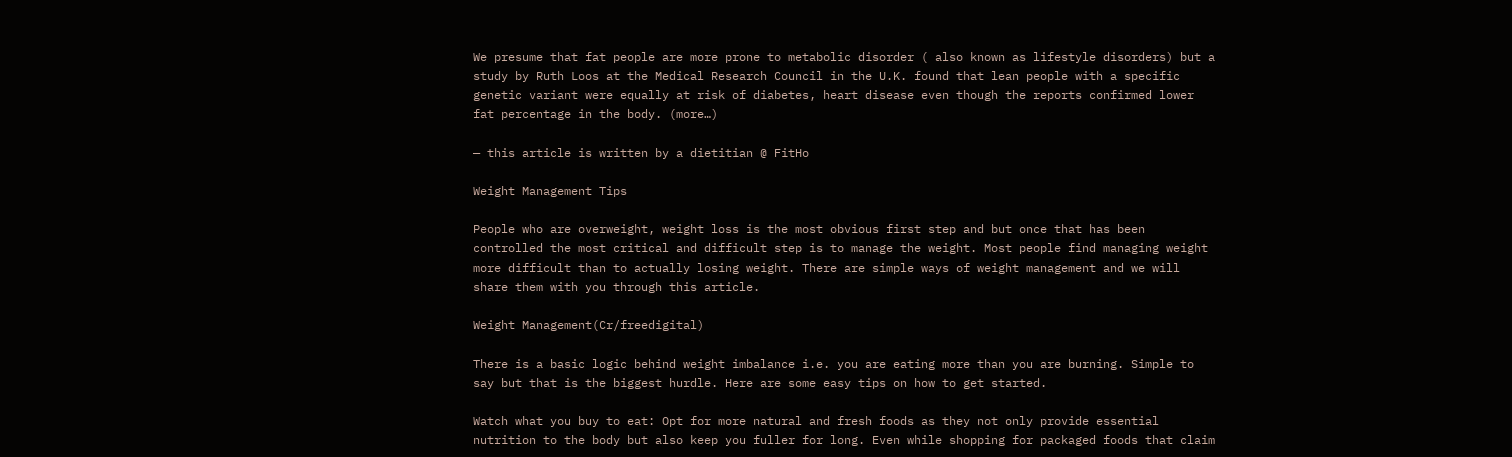We presume that fat people are more prone to metabolic disorder ( also known as lifestyle disorders) but a study by Ruth Loos at the Medical Research Council in the U.K. found that lean people with a specific genetic variant were equally at risk of diabetes, heart disease even though the reports confirmed lower fat percentage in the body. (more…)

— this article is written by a dietitian @ FitHo

Weight Management Tips

People who are overweight, weight loss is the most obvious first step and but once that has been controlled the most critical and difficult step is to manage the weight. Most people find managing weight more difficult than to actually losing weight. There are simple ways of weight management and we will share them with you through this article.

Weight Management(Cr/freedigital)

There is a basic logic behind weight imbalance i.e. you are eating more than you are burning. Simple to say but that is the biggest hurdle. Here are some easy tips on how to get started.

Watch what you buy to eat: Opt for more natural and fresh foods as they not only provide essential nutrition to the body but also keep you fuller for long. Even while shopping for packaged foods that claim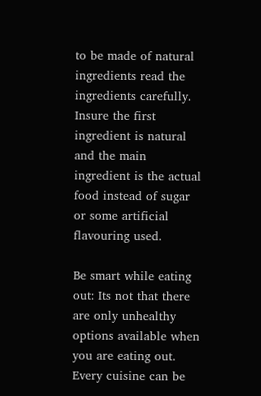to be made of natural ingredients read the ingredients carefully. Insure the first ingredient is natural and the main ingredient is the actual  food instead of sugar or some artificial flavouring used.

Be smart while eating out: Its not that there are only unhealthy options available when you are eating out. Every cuisine can be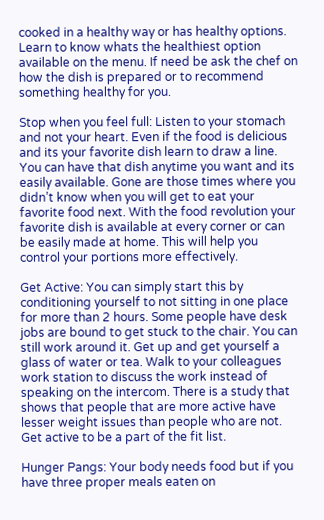cooked in a healthy way or has healthy options. Learn to know whats the healthiest option available on the menu. If need be ask the chef on how the dish is prepared or to recommend something healthy for you.

Stop when you feel full: Listen to your stomach and not your heart. Even if the food is delicious and its your favorite dish learn to draw a line. You can have that dish anytime you want and its easily available. Gone are those times where you didn’t know when you will get to eat your favorite food next. With the food revolution your favorite dish is available at every corner or can be easily made at home. This will help you control your portions more effectively.

Get Active: You can simply start this by conditioning yourself to not sitting in one place for more than 2 hours. Some people have desk jobs are bound to get stuck to the chair. You can still work around it. Get up and get yourself a glass of water or tea. Walk to your colleagues work station to discuss the work instead of speaking on the intercom. There is a study that shows that people that are more active have lesser weight issues than people who are not. Get active to be a part of the fit list.

Hunger Pangs: Your body needs food but if you have three proper meals eaten on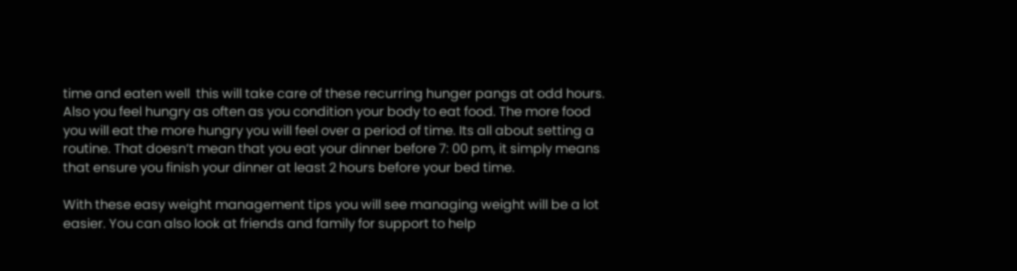time and eaten well  this will take care of these recurring hunger pangs at odd hours. Also you feel hungry as often as you condition your body to eat food. The more food you will eat the more hungry you will feel over a period of time. Its all about setting a routine. That doesn’t mean that you eat your dinner before 7: 00 pm, it simply means that ensure you finish your dinner at least 2 hours before your bed time.

With these easy weight management tips you will see managing weight will be a lot easier. You can also look at friends and family for support to help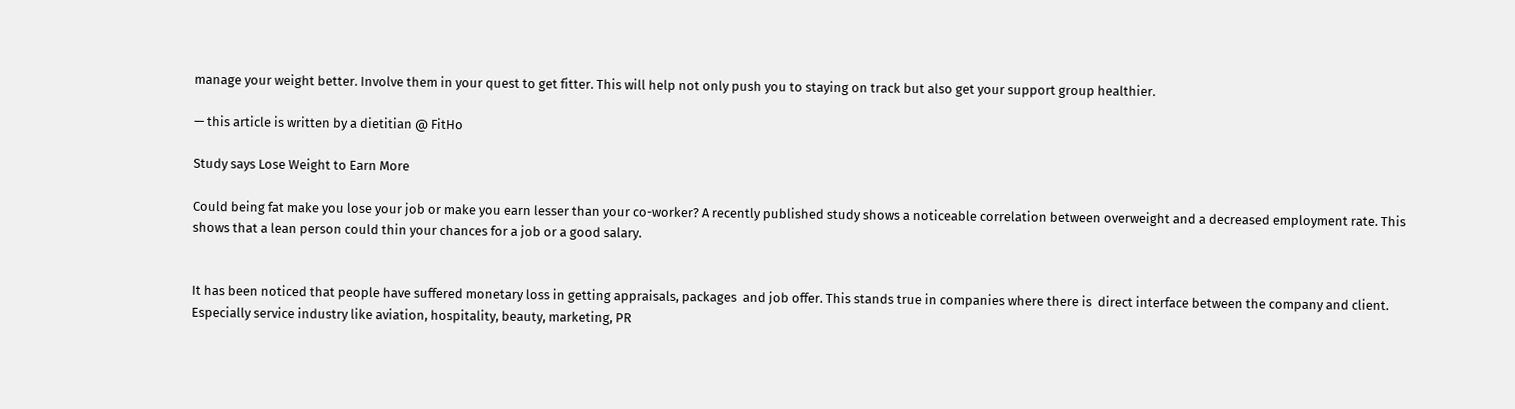manage your weight better. Involve them in your quest to get fitter. This will help not only push you to staying on track but also get your support group healthier.

— this article is written by a dietitian @ FitHo

Study says Lose Weight to Earn More

Could being fat make you lose your job or make you earn lesser than your co-worker? A recently published study shows a noticeable correlation between overweight and a decreased employment rate. This shows that a lean person could thin your chances for a job or a good salary.


It has been noticed that people have suffered monetary loss in getting appraisals, packages  and job offer. This stands true in companies where there is  direct interface between the company and client. Especially service industry like aviation, hospitality, beauty, marketing, PR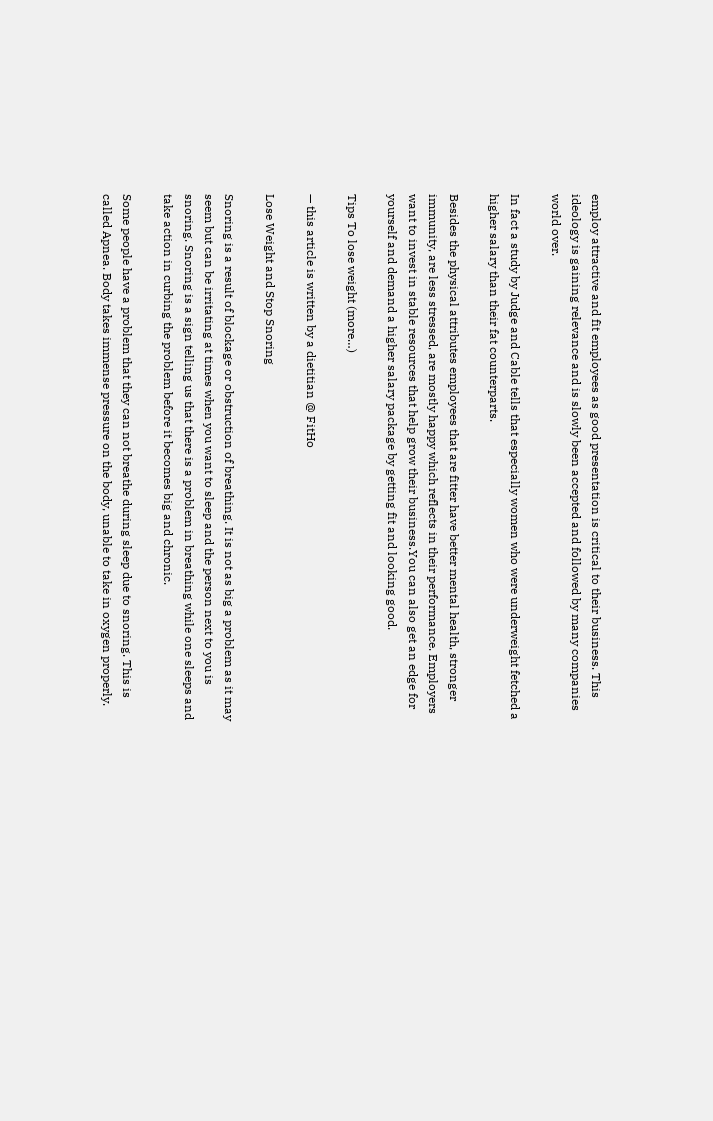employ attractive and fit employees as good presentation is critical to their business. This ideology is gaining relevance and is slowly been accepted and followed by many companies world over.

In fact a study by Judge and Cable tells that especially women who were underweight fetched a higher salary than their fat counterparts.

Besides the physical attributes employees that are fitter have better mental health, stronger immunity, are less stressed, are mostly happy which reflects in their performance. Employers want to invest in stable resources that help grow their business.You can also get an edge for yourself and demand a higher salary package by getting fit and looking good.

Tips To lose weight (more…)

— this article is written by a dietitian @ FitHo

Lose Weight and Stop Snoring

Snoring is a result of blockage or obstruction of breathing. It is not as big a problem as it may seem but can be irritating at times when you want to sleep and the person next to you is snoring. Snoring is a sign telling us that there is a problem in breathing while one sleeps and take action in curbing the problem before it becomes big and chronic.

Some people have a problem that they can not breathe during sleep due to snoring. This is called Apnea. Body takes immense pressure on the body, unable to take in oxygen properly.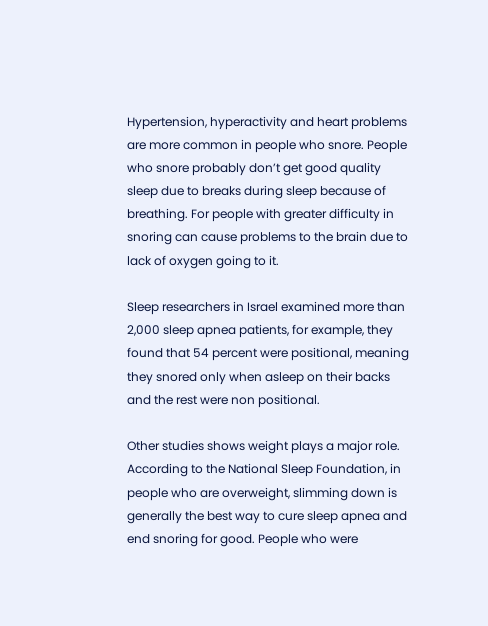Hypertension, hyperactivity and heart problems are more common in people who snore. People who snore probably don’t get good quality sleep due to breaks during sleep because of
breathing. For people with greater difficulty in snoring can cause problems to the brain due to lack of oxygen going to it.

Sleep researchers in Israel examined more than 2,000 sleep apnea patients, for example, they found that 54 percent were positional, meaning they snored only when asleep on their backs and the rest were non positional.

Other studies shows weight plays a major role. According to the National Sleep Foundation, in people who are overweight, slimming down is generally the best way to cure sleep apnea and end snoring for good. People who were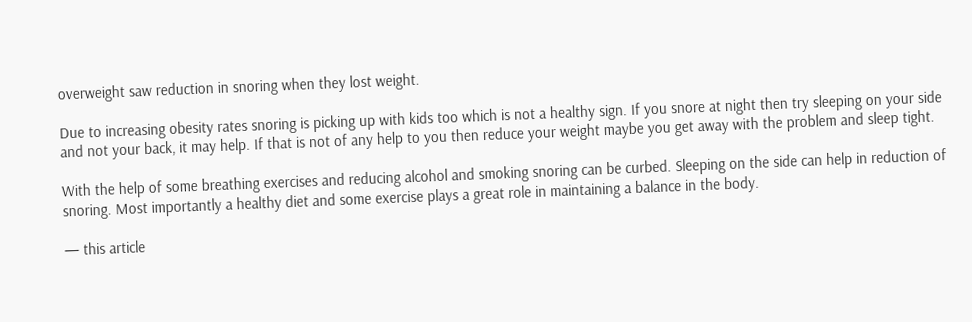overweight saw reduction in snoring when they lost weight.

Due to increasing obesity rates snoring is picking up with kids too which is not a healthy sign. If you snore at night then try sleeping on your side and not your back, it may help. If that is not of any help to you then reduce your weight maybe you get away with the problem and sleep tight.

With the help of some breathing exercises and reducing alcohol and smoking snoring can be curbed. Sleeping on the side can help in reduction of snoring. Most importantly a healthy diet and some exercise plays a great role in maintaining a balance in the body.

— this article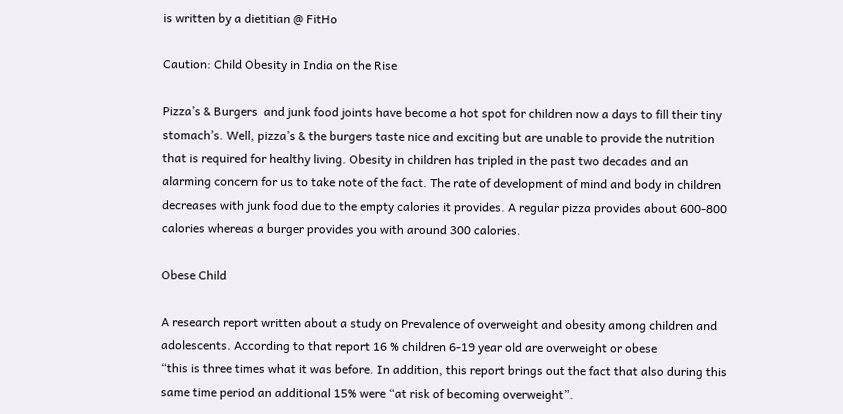is written by a dietitian @ FitHo

Caution: Child Obesity in India on the Rise

Pizza’s & Burgers  and junk food joints have become a hot spot for children now a days to fill their tiny stomach’s. Well, pizza’s & the burgers taste nice and exciting but are unable to provide the nutrition that is required for healthy living. Obesity in children has tripled in the past two decades and an alarming concern for us to take note of the fact. The rate of development of mind and body in children decreases with junk food due to the empty calories it provides. A regular pizza provides about 600-800 calories whereas a burger provides you with around 300 calories.

Obese Child

A research report written about a study on Prevalence of overweight and obesity among children and adolescents. According to that report 16 % children 6-19 year old are overweight or obese
“this is three times what it was before. In addition, this report brings out the fact that also during this same time period an additional 15% were “at risk of becoming overweight”.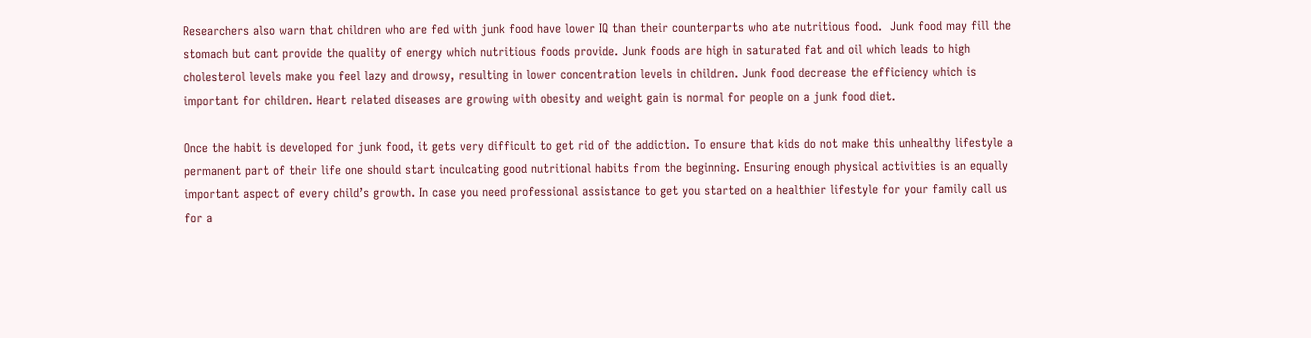Researchers also warn that children who are fed with junk food have lower IQ than their counterparts who ate nutritious food.  Junk food may fill the stomach but cant provide the quality of energy which nutritious foods provide. Junk foods are high in saturated fat and oil which leads to high cholesterol levels make you feel lazy and drowsy, resulting in lower concentration levels in children. Junk food decrease the efficiency which is important for children. Heart related diseases are growing with obesity and weight gain is normal for people on a junk food diet.

Once the habit is developed for junk food, it gets very difficult to get rid of the addiction. To ensure that kids do not make this unhealthy lifestyle a permanent part of their life one should start inculcating good nutritional habits from the beginning. Ensuring enough physical activities is an equally important aspect of every child’s growth. In case you need professional assistance to get you started on a healthier lifestyle for your family call us for a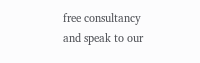free consultancy and speak to our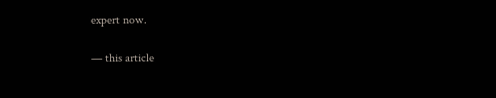expert now.

— this article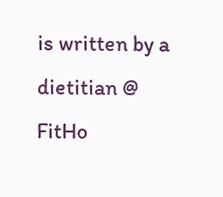is written by a dietitian @ FitHo